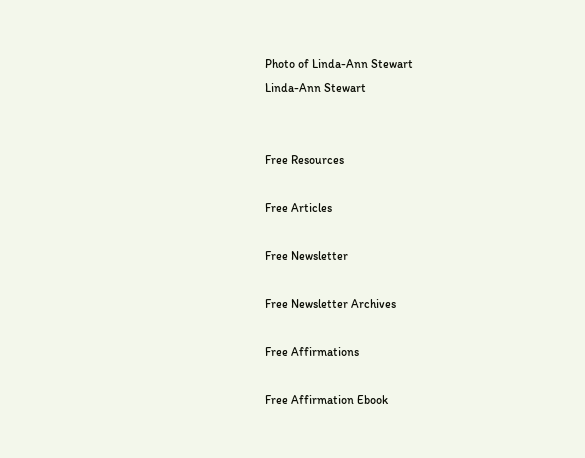Photo of Linda-Ann Stewart
Linda-Ann Stewart


Free Resources

Free Articles

Free Newsletter

Free Newsletter Archives

Free Affirmations

Free Affirmation Ebook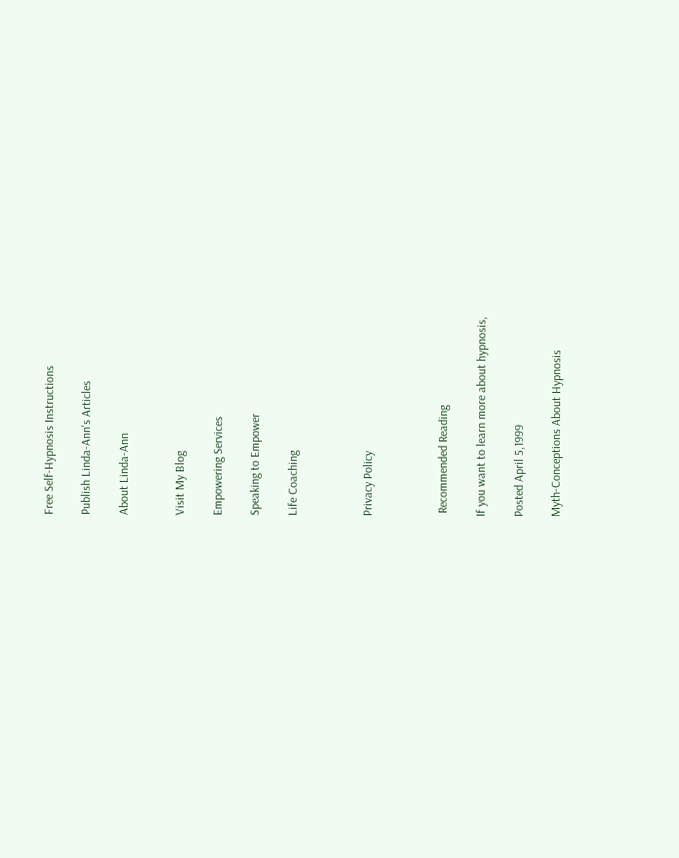Free Self-Hypnosis Instructions

Publish Linda-Ann's Articles

About Linda-Ann


Visit My Blog

Empowering Services

Speaking to Empower

Life Coaching



Privacy Policy



 Recommended Reading

If you want to learn more about hypnosis,

Posted April 5,1999

Myth-Conceptions About Hypnosis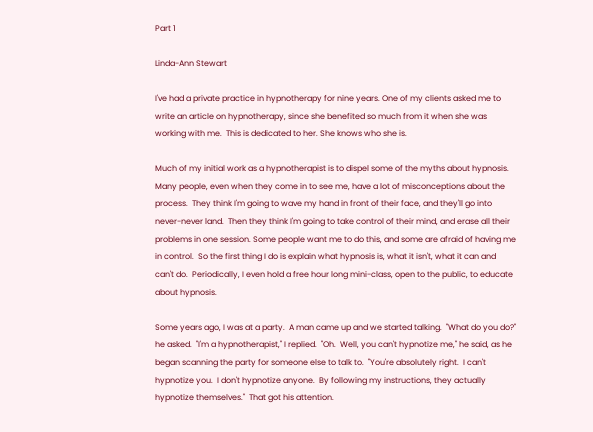Part 1

Linda-Ann Stewart

I've had a private practice in hypnotherapy for nine years. One of my clients asked me to write an article on hypnotherapy, since she benefited so much from it when she was working with me.  This is dedicated to her. She knows who she is.

Much of my initial work as a hypnotherapist is to dispel some of the myths about hypnosis.  Many people, even when they come in to see me, have a lot of misconceptions about the process.  They think I'm going to wave my hand in front of their face, and they'll go into never-never land.  Then they think I'm going to take control of their mind, and erase all their problems in one session. Some people want me to do this, and some are afraid of having me in control.  So the first thing I do is explain what hypnosis is, what it isn't, what it can and can't do.  Periodically, I even hold a free hour long mini-class, open to the public, to educate about hypnosis.

Some years ago, I was at a party.  A man came up and we started talking.  "What do you do?" he asked.  "I'm a hypnotherapist," I replied.  "Oh.  Well, you can't hypnotize me," he said, as he began scanning the party for someone else to talk to.  "You're absolutely right.  I can't hypnotize you.  I don't hypnotize anyone.  By following my instructions, they actually hypnotize themselves."  That got his attention.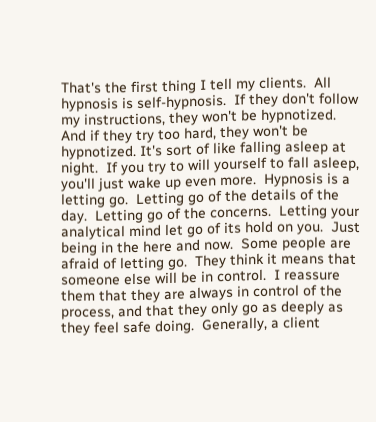That's the first thing I tell my clients.  All hypnosis is self-hypnosis.  If they don't follow my instructions, they won't be hypnotized.  And if they try too hard, they won't be hypnotized. It's sort of like falling asleep at night.  If you try to will yourself to fall asleep, you'll just wake up even more.  Hypnosis is a letting go.  Letting go of the details of the day.  Letting go of the concerns.  Letting your analytical mind let go of its hold on you.  Just being in the here and now.  Some people are afraid of letting go.  They think it means that someone else will be in control.  I reassure them that they are always in control of the process, and that they only go as deeply as they feel safe doing.  Generally, a client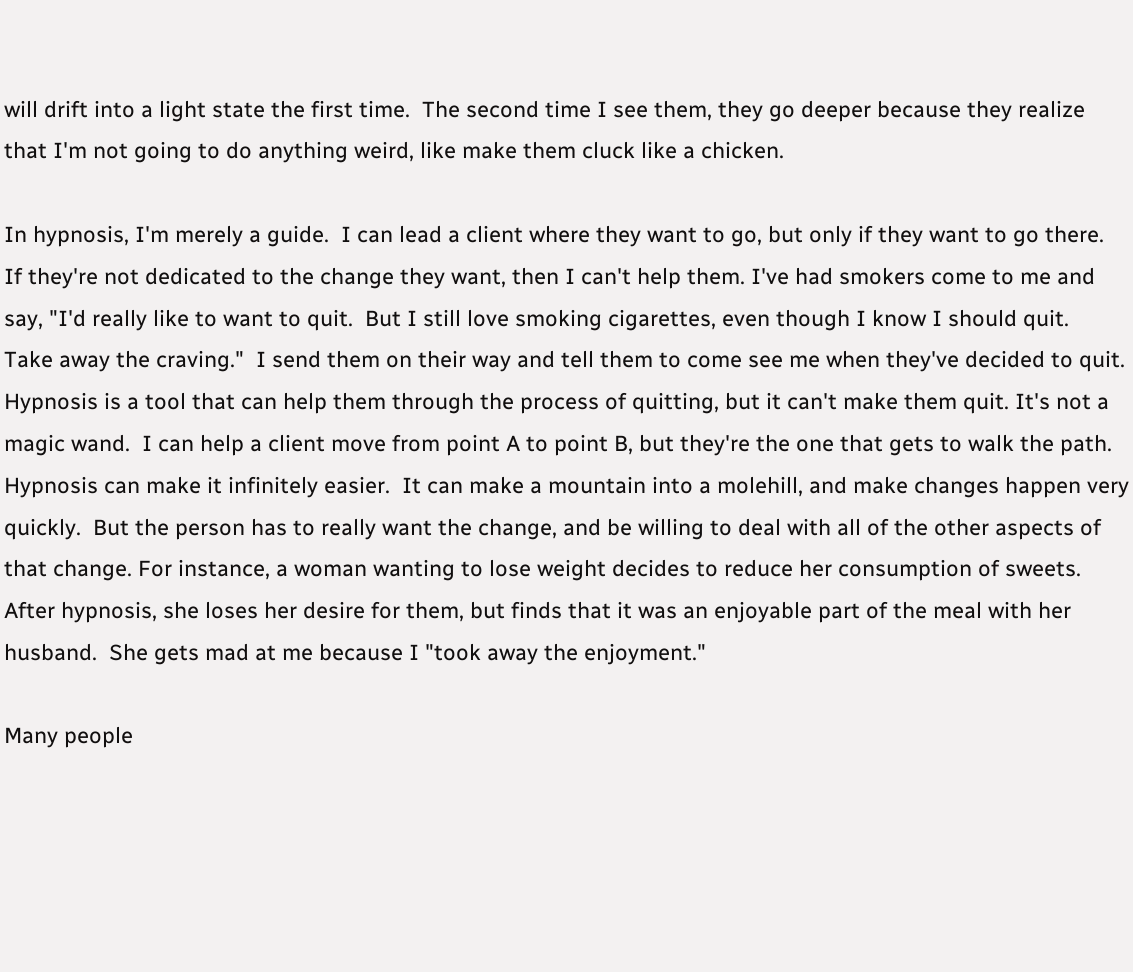will drift into a light state the first time.  The second time I see them, they go deeper because they realize that I'm not going to do anything weird, like make them cluck like a chicken.

In hypnosis, I'm merely a guide.  I can lead a client where they want to go, but only if they want to go there.  If they're not dedicated to the change they want, then I can't help them. I've had smokers come to me and say, "I'd really like to want to quit.  But I still love smoking cigarettes, even though I know I should quit.  Take away the craving."  I send them on their way and tell them to come see me when they've decided to quit.  Hypnosis is a tool that can help them through the process of quitting, but it can't make them quit. It's not a magic wand.  I can help a client move from point A to point B, but they're the one that gets to walk the path.  Hypnosis can make it infinitely easier.  It can make a mountain into a molehill, and make changes happen very quickly.  But the person has to really want the change, and be willing to deal with all of the other aspects of that change. For instance, a woman wanting to lose weight decides to reduce her consumption of sweets.  After hypnosis, she loses her desire for them, but finds that it was an enjoyable part of the meal with her husband.  She gets mad at me because I "took away the enjoyment."

Many people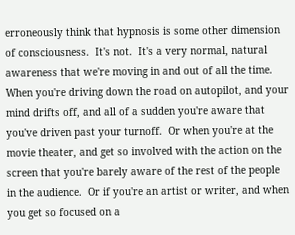erroneously think that hypnosis is some other dimension of consciousness.  It's not.  It's a very normal, natural awareness that we're moving in and out of all the time.  When you're driving down the road on autopilot, and your mind drifts off, and all of a sudden you're aware that you've driven past your turnoff.  Or when you're at the movie theater, and get so involved with the action on the screen that you're barely aware of the rest of the people in the audience.  Or if you're an artist or writer, and when you get so focused on a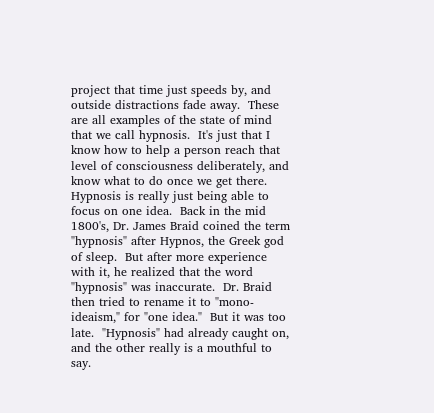project that time just speeds by, and outside distractions fade away.  These are all examples of the state of mind that we call hypnosis.  It's just that I know how to help a person reach that level of consciousness deliberately, and know what to do once we get there.  Hypnosis is really just being able to focus on one idea.  Back in the mid 1800's, Dr. James Braid coined the term "hypnosis" after Hypnos, the Greek god of sleep.  But after more experience with it, he realized that the word "hypnosis" was inaccurate.  Dr. Braid then tried to rename it to "mono-ideaism," for "one idea."  But it was too late.  "Hypnosis" had already caught on, and the other really is a mouthful to say.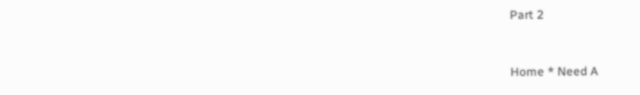Part 2


Home * Need A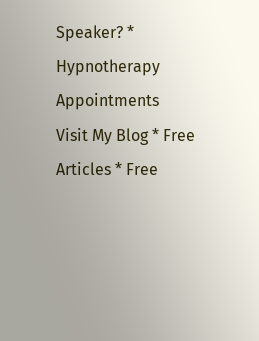Speaker? * Hypnotherapy Appointments
Visit My Blog * Free Articles * Free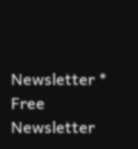Newsletter * Free Newsletter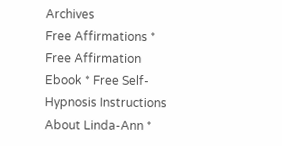Archives
Free Affirmations * Free Affirmation Ebook * Free Self-Hypnosis Instructions
About Linda-Ann *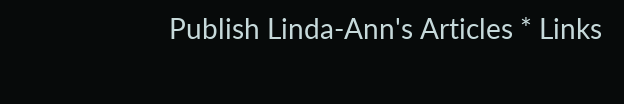Publish Linda-Ann's Articles * Links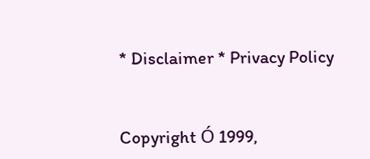* Disclaimer * Privacy Policy


Copyright Ó 1999,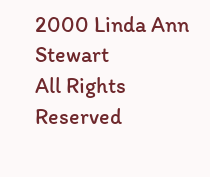2000 Linda Ann Stewart
All Rights Reserved